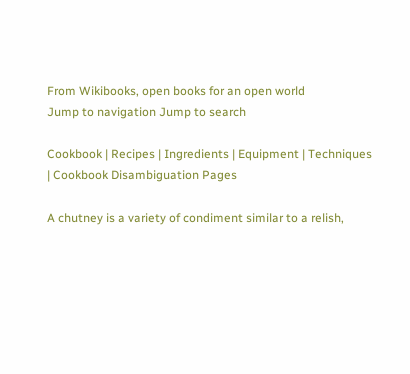From Wikibooks, open books for an open world
Jump to navigation Jump to search

Cookbook | Recipes | Ingredients | Equipment | Techniques | Cookbook Disambiguation Pages

A chutney is a variety of condiment similar to a relish,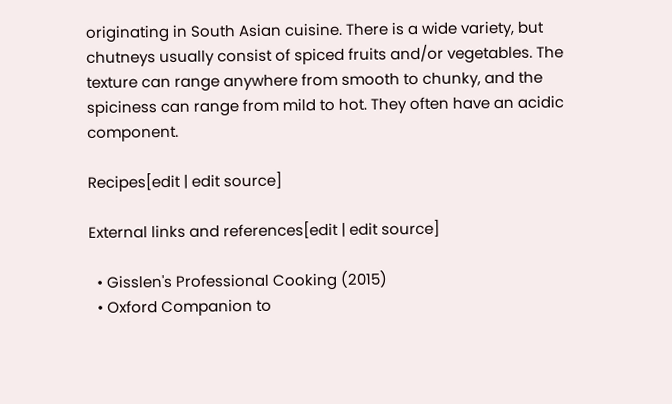originating in South Asian cuisine. There is a wide variety, but chutneys usually consist of spiced fruits and/or vegetables. The texture can range anywhere from smooth to chunky, and the spiciness can range from mild to hot. They often have an acidic component.

Recipes[edit | edit source]

External links and references[edit | edit source]

  • Gisslen's Professional Cooking (2015)
  • Oxford Companion to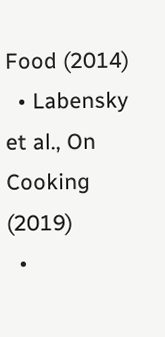Food (2014)
  • Labensky et al., On Cooking (2019)
  •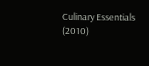Culinary Essentials (2010)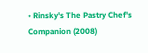• Rinsky's The Pastry Chef's Companion (2008)